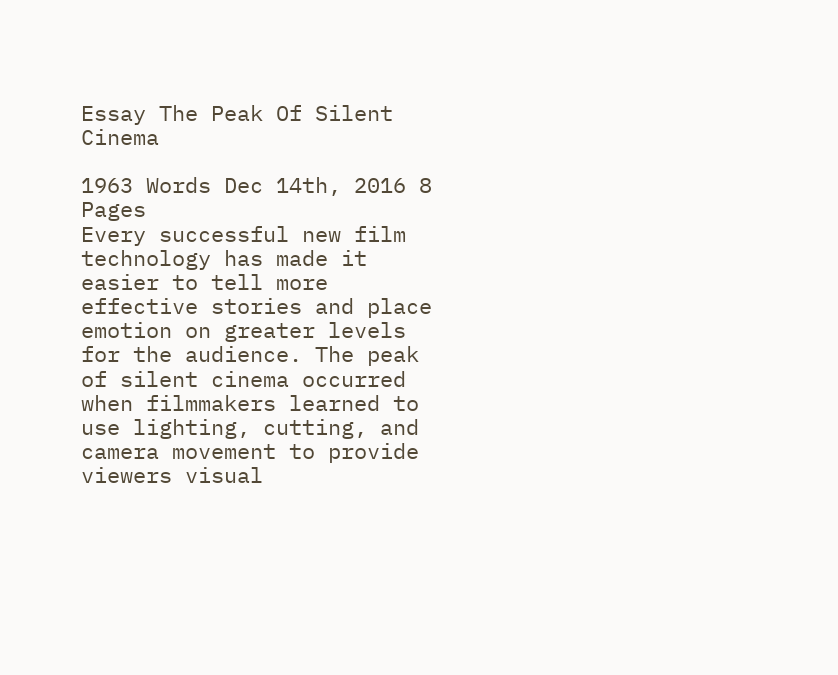Essay The Peak Of Silent Cinema

1963 Words Dec 14th, 2016 8 Pages
Every successful new film technology has made it easier to tell more effective stories and place emotion on greater levels for the audience. The peak of silent cinema occurred when filmmakers learned to use lighting, cutting, and camera movement to provide viewers visual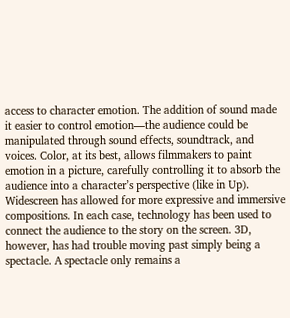access to character emotion. The addition of sound made it easier to control emotion—the audience could be manipulated through sound effects, soundtrack, and voices. Color, at its best, allows filmmakers to paint emotion in a picture, carefully controlling it to absorb the audience into a character’s perspective (like in Up). Widescreen has allowed for more expressive and immersive compositions. In each case, technology has been used to connect the audience to the story on the screen. 3D, however, has had trouble moving past simply being a spectacle. A spectacle only remains a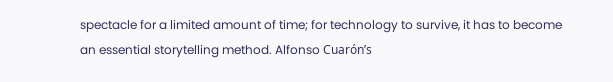spectacle for a limited amount of time; for technology to survive, it has to become an essential storytelling method. Alfonso Cuarón’s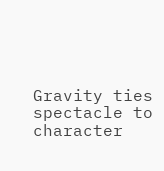Gravity ties spectacle to character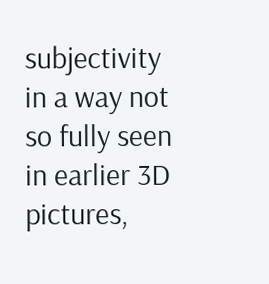subjectivity in a way not so fully seen in earlier 3D pictures,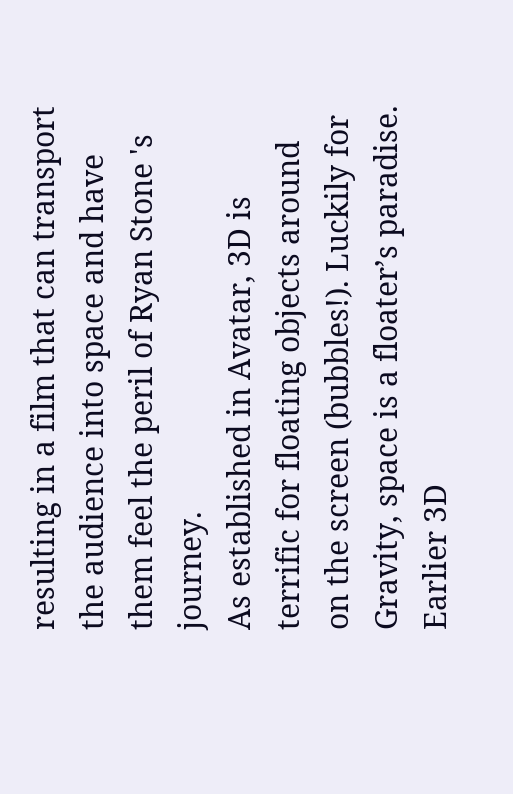resulting in a film that can transport the audience into space and have them feel the peril of Ryan Stone 's journey.
As established in Avatar, 3D is terrific for floating objects around on the screen (bubbles!). Luckily for Gravity, space is a floater’s paradise. Earlier 3D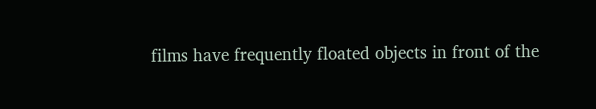films have frequently floated objects in front of the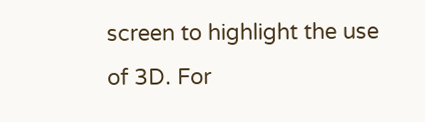screen to highlight the use of 3D. For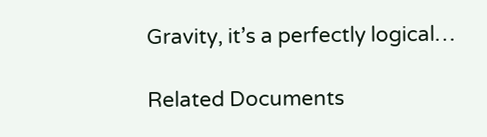Gravity, it’s a perfectly logical…

Related Documents